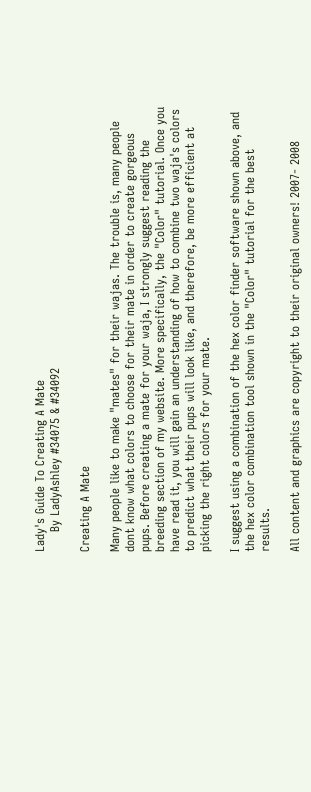Lady's Guide To Creating A Mate
     By LadyAshley #34075 & #34092

Creating A Mate

Many people like to make "mates" for their wajas. The trouble is, many people dont know what colors to choose for their mate in order to create gorgeous pups. Before creating a mate for your waja, I strongly suggest reading the breeding section of my website. More specifically, the "Color" tutorial. Once you have read it, you will gain an understanding of how to combine two waja's colors to predict what their pups will look like, and therefore, be more efficient at picking the right colors for your mate.

I suggest using a combination of the hex color finder software shown above, and the hex color combination tool shown in the "Color" tutorial for the best results.

All content and graphics are copyright to their original owners! 2007- 2008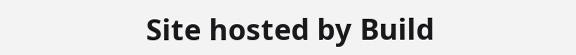Site hosted by Build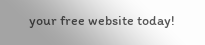your free website today!